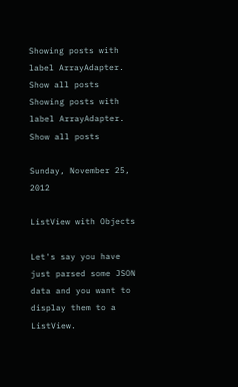Showing posts with label ArrayAdapter. Show all posts
Showing posts with label ArrayAdapter. Show all posts

Sunday, November 25, 2012

ListView with Objects

Let's say you have just parsed some JSON data and you want to display them to a ListView.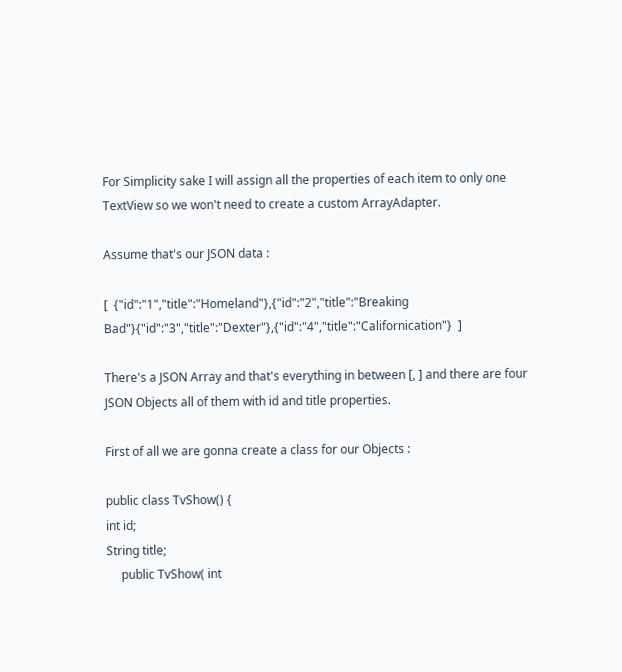For Simplicity sake I will assign all the properties of each item to only one TextView so we won't need to create a custom ArrayAdapter.

Assume that's our JSON data :

[  {"id":"1","title":"Homeland"},{"id":"2","title":"Breaking Bad"}{"id":"3","title":"Dexter"},{"id":"4","title":"Californication"}  ]

There's a JSON Array and that's everything in between [, ] and there are four  JSON Objects all of them with id and title properties.

First of all we are gonna create a class for our Objects :

public class TvShow() {
int id;
String title;
     public TvShow( int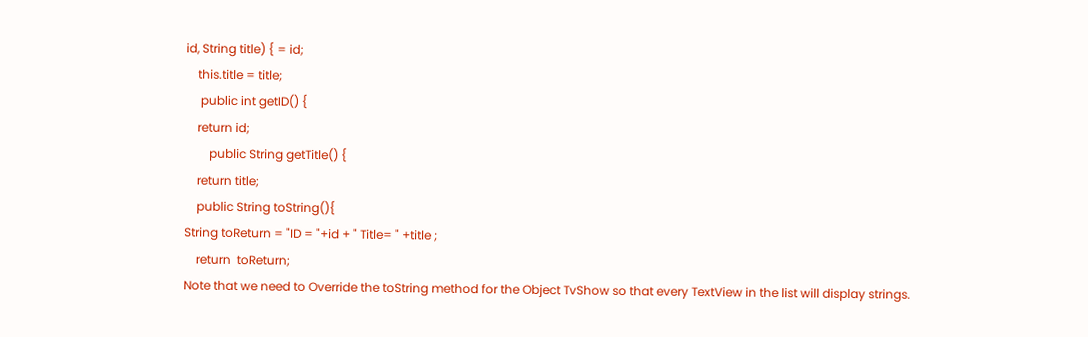id, String title) { = id;
    this.title = title;
     public int getID() {
    return id;
        public String getTitle() {
    return title;
    public String toString(){
String toReturn = "ID = "+id + " Title= " +title ;
    return  toReturn;
Note that we need to Override the toString method for the Object TvShow so that every TextView in the list will display strings.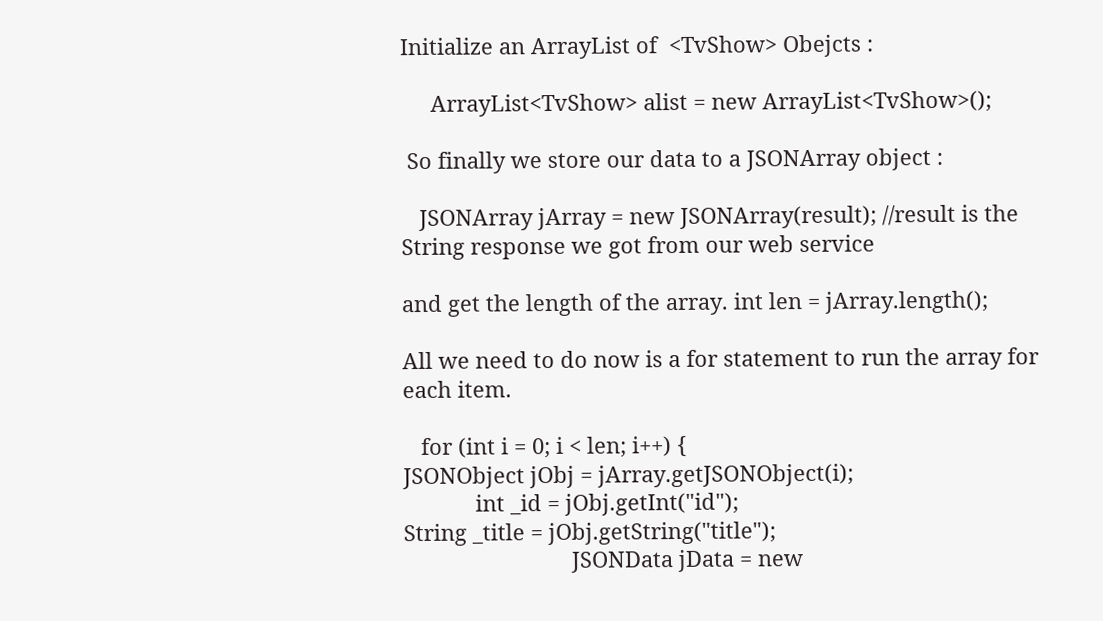Initialize an ArrayList of  <TvShow> Obejcts :

     ArrayList<TvShow> alist = new ArrayList<TvShow>();

 So finally we store our data to a JSONArray object :

   JSONArray jArray = new JSONArray(result); //result is the String response we got from our web service

and get the length of the array. int len = jArray.length();

All we need to do now is a for statement to run the array for each item.

   for (int i = 0; i < len; i++) {
JSONObject jObj = jArray.getJSONObject(i);
            int _id = jObj.getInt("id");
String _title = jObj.getString("title");
                            JSONData jData = new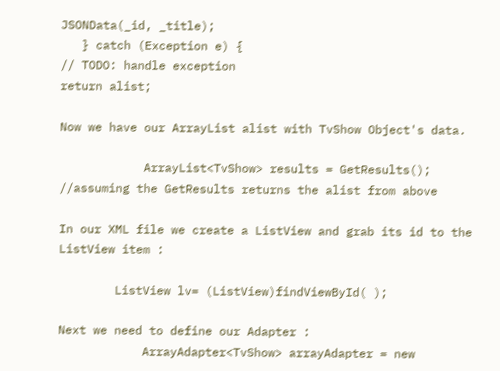JSONData(_id, _title);
   } catch (Exception e) {
// TODO: handle exception
return alist;

Now we have our ArrayList alist with TvShow Object's data.

            ArrayList<TvShow> results = GetResults(); //assuming the GetResults returns the alist from above

In our XML file we create a ListView and grab its id to the ListView item :

        ListView lv= (ListView)findViewById( );

Next we need to define our Adapter :
            ArrayAdapter<TvShow> arrayAdapter = new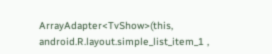ArrayAdapter<TvShow>(this, android.R.layout.simple_list_item_1 ,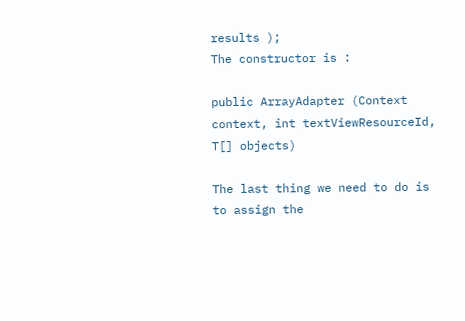results );
The constructor is :

public ArrayAdapter (Context context, int textViewResourceId, T[] objects)

The last thing we need to do is to assign the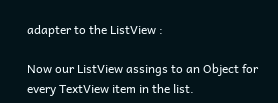adapter to the ListView :

Now our ListView assings to an Object for every TextView item in the list.